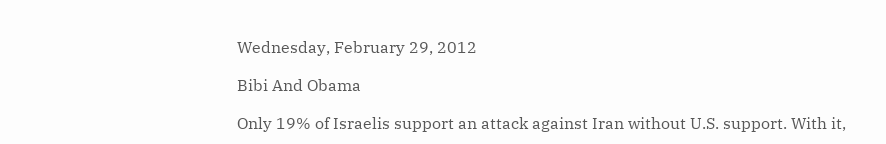Wednesday, February 29, 2012

Bibi And Obama

Only 19% of Israelis support an attack against Iran without U.S. support. With it,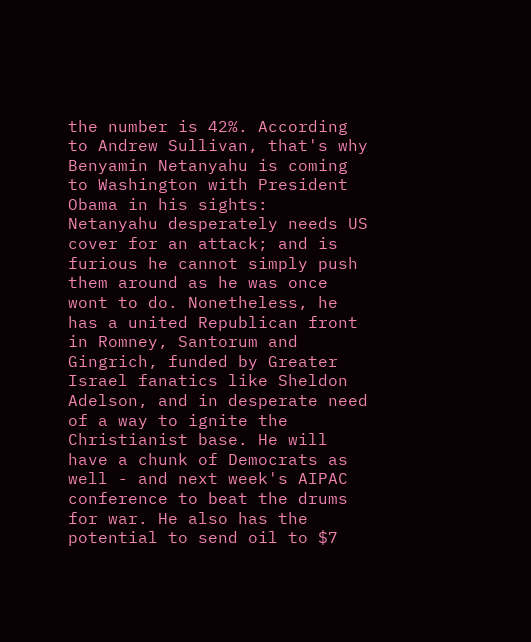the number is 42%. According to Andrew Sullivan, that's why Benyamin Netanyahu is coming to Washington with President Obama in his sights:
Netanyahu desperately needs US cover for an attack; and is furious he cannot simply push them around as he was once wont to do. Nonetheless, he has a united Republican front in Romney, Santorum and Gingrich, funded by Greater Israel fanatics like Sheldon Adelson, and in desperate need of a way to ignite the Christianist base. He will have a chunk of Democrats as well - and next week's AIPAC conference to beat the drums for war. He also has the potential to send oil to $7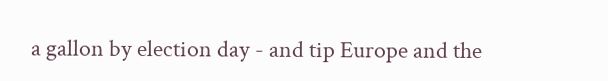a gallon by election day - and tip Europe and the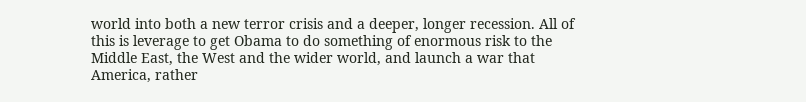world into both a new terror crisis and a deeper, longer recession. All of this is leverage to get Obama to do something of enormous risk to the Middle East, the West and the wider world, and launch a war that America, rather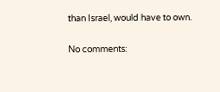than Israel, would have to own.

No comments: